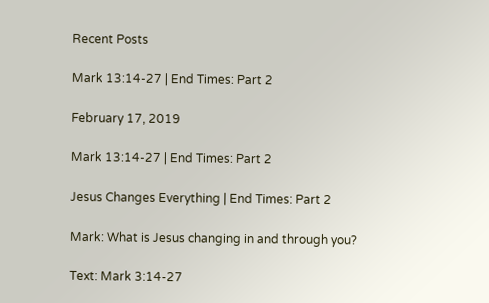Recent Posts

Mark 13:14-27 | End Times: Part 2

February 17, 2019

Mark 13:14-27 | End Times: Part 2

Jesus Changes Everything | End Times: Part 2

Mark: What is Jesus changing in and through you?

Text: Mark 3:14-27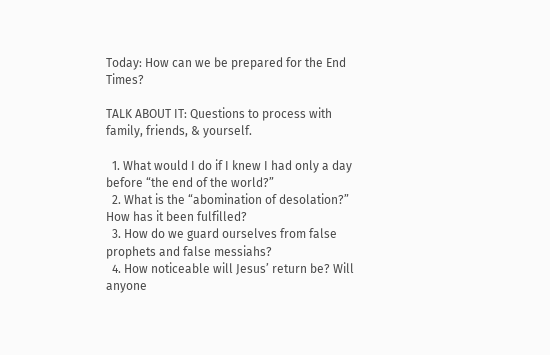Today: How can we be prepared for the End Times?

TALK ABOUT IT: Questions to process with family, friends, & yourself.

  1. What would I do if I knew I had only a day before “the end of the world?”
  2. What is the “abomination of desolation?” How has it been fulfilled?
  3. How do we guard ourselves from false prophets and false messiahs?
  4. How noticeable will Jesus’ return be? Will anyone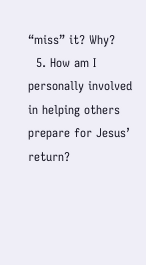“miss” it? Why?
  5. How am I personally involved in helping others prepare for Jesus’ return?